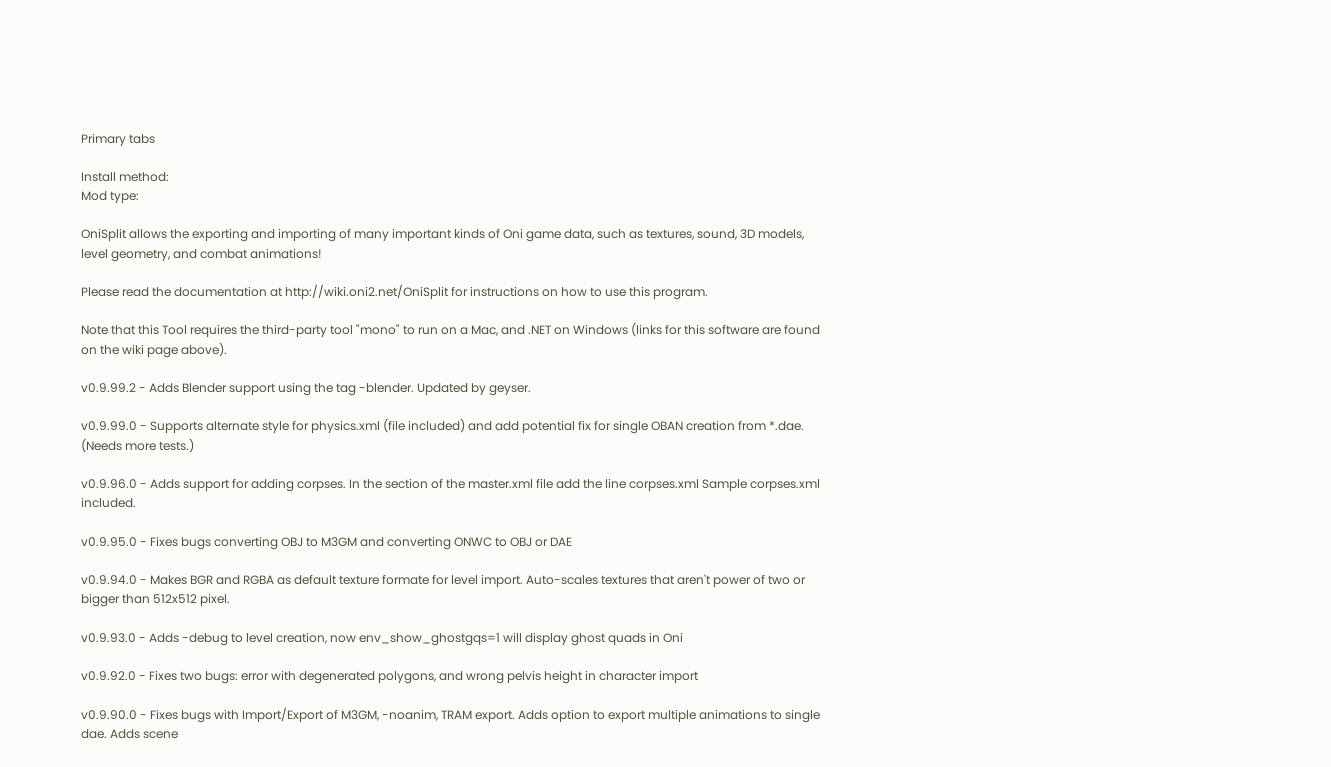Primary tabs

Install method:
Mod type:

OniSplit allows the exporting and importing of many important kinds of Oni game data, such as textures, sound, 3D models, level geometry, and combat animations!

Please read the documentation at http://wiki.oni2.net/OniSplit for instructions on how to use this program.

Note that this Tool requires the third-party tool "mono" to run on a Mac, and .NET on Windows (links for this software are found on the wiki page above).

v0.9.99.2 - Adds Blender support using the tag -blender. Updated by geyser.

v0.9.99.0 - Supports alternate style for physics.xml (file included) and add potential fix for single OBAN creation from *.dae. (Needs more tests.)

v0.9.96.0 - Adds support for adding corpses. In the section of the master.xml file add the line corpses.xml Sample corpses.xml included.

v0.9.95.0 - Fixes bugs converting OBJ to M3GM and converting ONWC to OBJ or DAE

v0.9.94.0 - Makes BGR and RGBA as default texture formate for level import. Auto-scales textures that aren't power of two or bigger than 512x512 pixel.

v0.9.93.0 - Adds -debug to level creation, now env_show_ghostgqs=1 will display ghost quads in Oni

v0.9.92.0 - Fixes two bugs: error with degenerated polygons, and wrong pelvis height in character import

v0.9.90.0 - Fixes bugs with Import/Export of M3GM, -noanim, TRAM export. Adds option to export multiple animations to single dae. Adds scene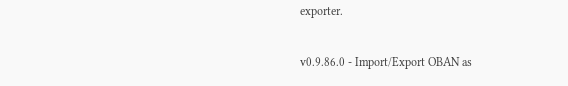exporter.

v0.9.86.0 - Import/Export OBAN as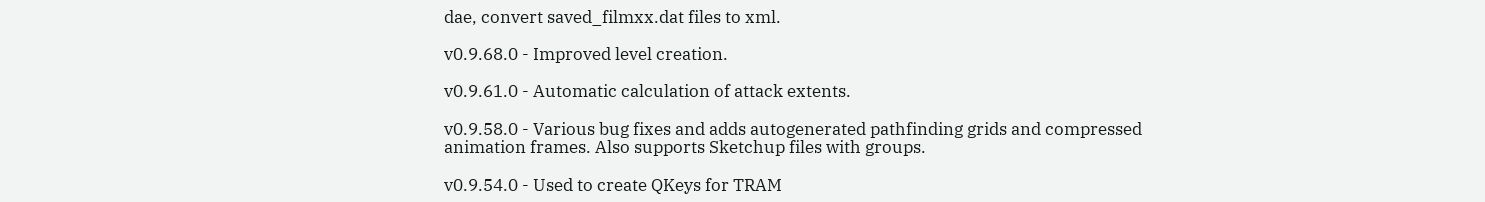dae, convert saved_filmxx.dat files to xml.

v0.9.68.0 - Improved level creation.

v0.9.61.0 - Automatic calculation of attack extents.

v0.9.58.0 - Various bug fixes and adds autogenerated pathfinding grids and compressed animation frames. Also supports Sketchup files with groups.

v0.9.54.0 - Used to create QKeys for TRAM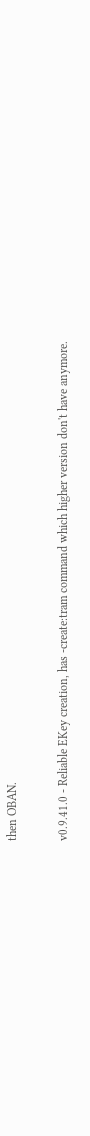then OBAN.

v0.9.41.0 - Reliable EKey creation, has -create:tram command which higher version don't have anymore.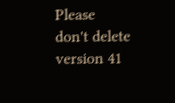Please don't delete version 41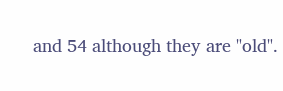and 54 although they are "old".